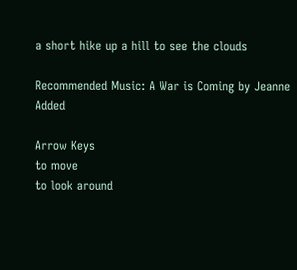a short hike up a hill to see the clouds

Recommended Music: A War is Coming by Jeanne Added

Arrow Keys
to move
to look around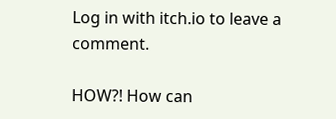Log in with itch.io to leave a comment.

HOW?! How can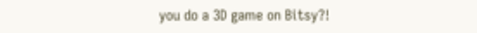you do a 3D game on Bitsy?!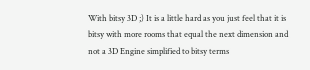With bitsy 3D ;) It is a little hard as you just feel that it is bitsy with more rooms that equal the next dimension and not a 3D Engine simplified to bitsy terms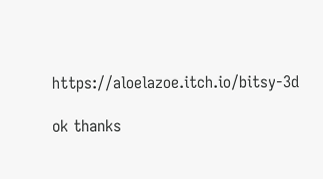https://aloelazoe.itch.io/bitsy-3d

ok thanks